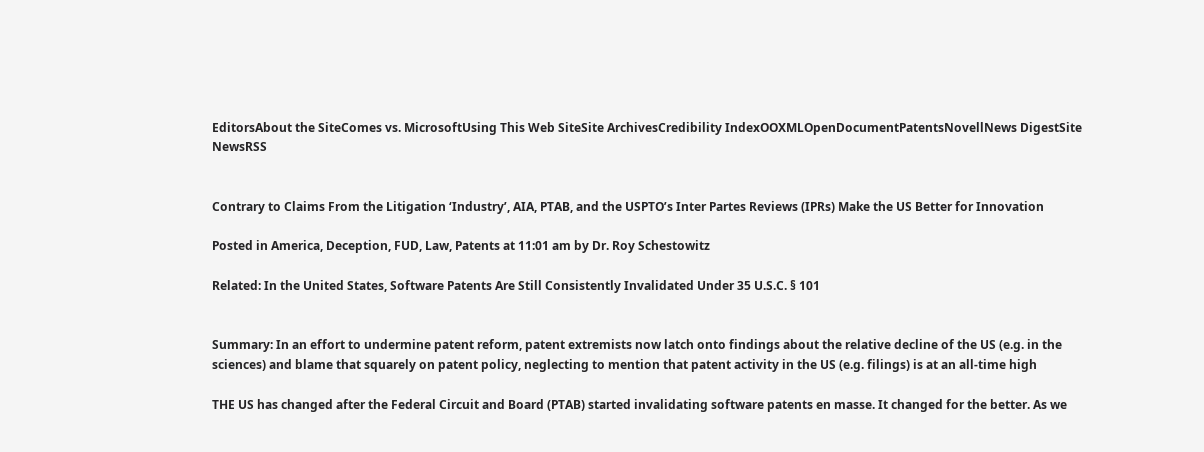EditorsAbout the SiteComes vs. MicrosoftUsing This Web SiteSite ArchivesCredibility IndexOOXMLOpenDocumentPatentsNovellNews DigestSite NewsRSS


Contrary to Claims From the Litigation ‘Industry’, AIA, PTAB, and the USPTO’s Inter Partes Reviews (IPRs) Make the US Better for Innovation

Posted in America, Deception, FUD, Law, Patents at 11:01 am by Dr. Roy Schestowitz

Related: In the United States, Software Patents Are Still Consistently Invalidated Under 35 U.S.C. § 101


Summary: In an effort to undermine patent reform, patent extremists now latch onto findings about the relative decline of the US (e.g. in the sciences) and blame that squarely on patent policy, neglecting to mention that patent activity in the US (e.g. filings) is at an all-time high

THE US has changed after the Federal Circuit and Board (PTAB) started invalidating software patents en masse. It changed for the better. As we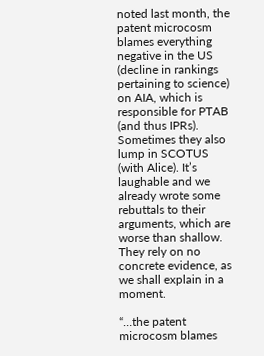noted last month, the patent microcosm blames everything negative in the US (decline in rankings pertaining to science) on AIA, which is responsible for PTAB (and thus IPRs). Sometimes they also lump in SCOTUS (with Alice). It’s laughable and we already wrote some rebuttals to their arguments, which are worse than shallow. They rely on no concrete evidence, as we shall explain in a moment.

“…the patent microcosm blames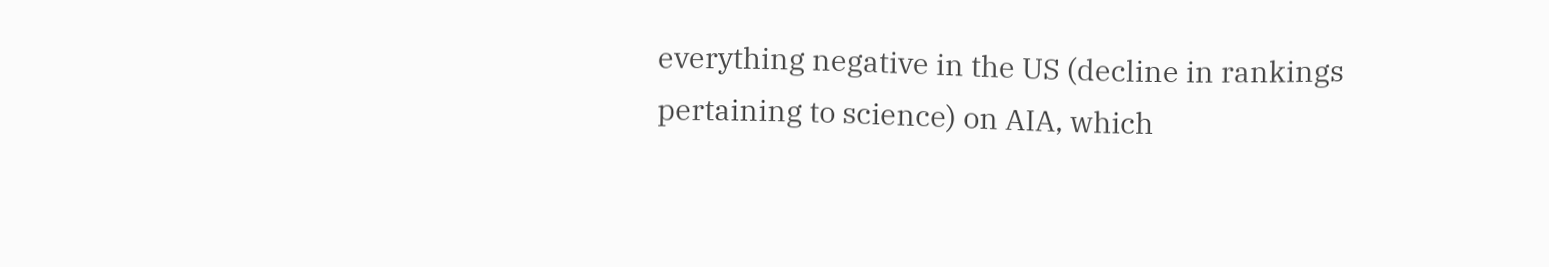everything negative in the US (decline in rankings pertaining to science) on AIA, which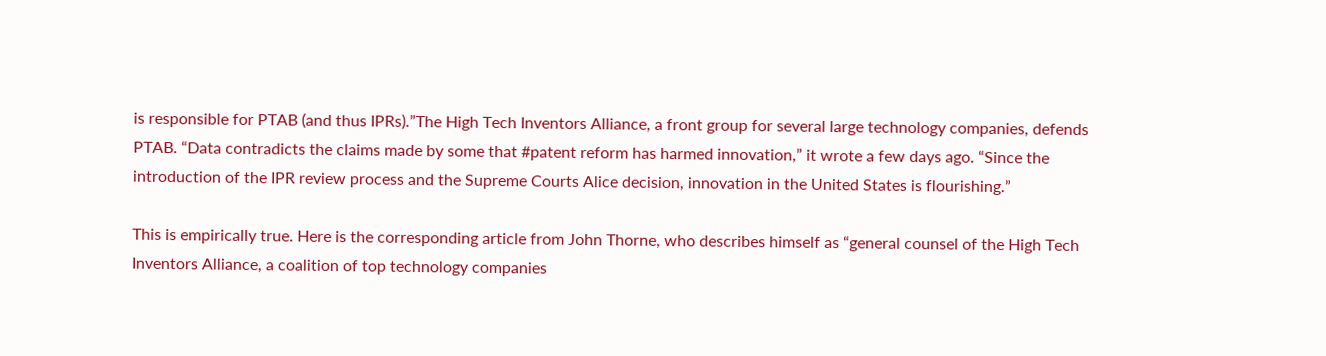is responsible for PTAB (and thus IPRs).”The High Tech Inventors Alliance, a front group for several large technology companies, defends PTAB. “Data contradicts the claims made by some that #patent reform has harmed innovation,” it wrote a few days ago. “Since the introduction of the IPR review process and the Supreme Courts Alice decision, innovation in the United States is flourishing.”

This is empirically true. Here is the corresponding article from John Thorne, who describes himself as “general counsel of the High Tech Inventors Alliance, a coalition of top technology companies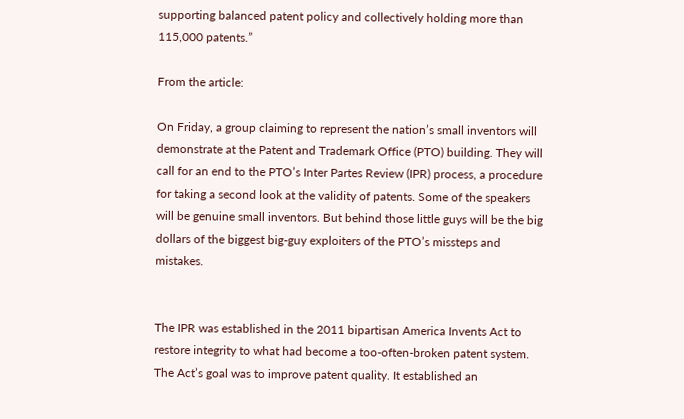supporting balanced patent policy and collectively holding more than 115,000 patents.”

From the article:

On Friday, a group claiming to represent the nation’s small inventors will demonstrate at the Patent and Trademark Office (PTO) building. They will call for an end to the PTO’s Inter Partes Review (IPR) process, a procedure for taking a second look at the validity of patents. Some of the speakers will be genuine small inventors. But behind those little guys will be the big dollars of the biggest big-guy exploiters of the PTO’s missteps and mistakes.


The IPR was established in the 2011 bipartisan America Invents Act to restore integrity to what had become a too-often-broken patent system. The Act’s goal was to improve patent quality. It established an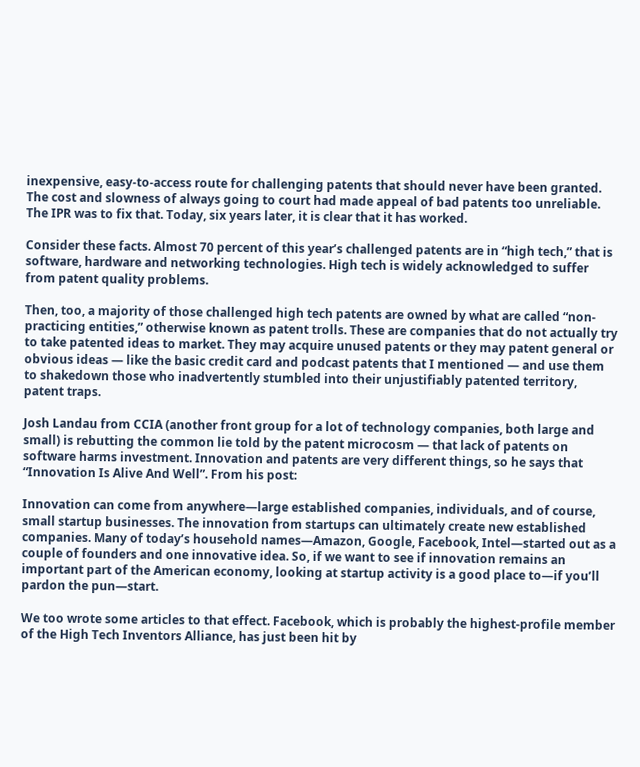inexpensive, easy-to-access route for challenging patents that should never have been granted. The cost and slowness of always going to court had made appeal of bad patents too unreliable. The IPR was to fix that. Today, six years later, it is clear that it has worked.

Consider these facts. Almost 70 percent of this year’s challenged patents are in “high tech,” that is software, hardware and networking technologies. High tech is widely acknowledged to suffer from patent quality problems.

Then, too, a majority of those challenged high tech patents are owned by what are called “non-practicing entities,” otherwise known as patent trolls. These are companies that do not actually try to take patented ideas to market. They may acquire unused patents or they may patent general or obvious ideas — like the basic credit card and podcast patents that I mentioned — and use them to shakedown those who inadvertently stumbled into their unjustifiably patented territory, patent traps.

Josh Landau from CCIA (another front group for a lot of technology companies, both large and small) is rebutting the common lie told by the patent microcosm — that lack of patents on software harms investment. Innovation and patents are very different things, so he says that “Innovation Is Alive And Well”. From his post:

Innovation can come from anywhere—large established companies, individuals, and of course, small startup businesses. The innovation from startups can ultimately create new established companies. Many of today’s household names—Amazon, Google, Facebook, Intel—started out as a couple of founders and one innovative idea. So, if we want to see if innovation remains an important part of the American economy, looking at startup activity is a good place to—if you’ll pardon the pun—start.

We too wrote some articles to that effect. Facebook, which is probably the highest-profile member of the High Tech Inventors Alliance, has just been hit by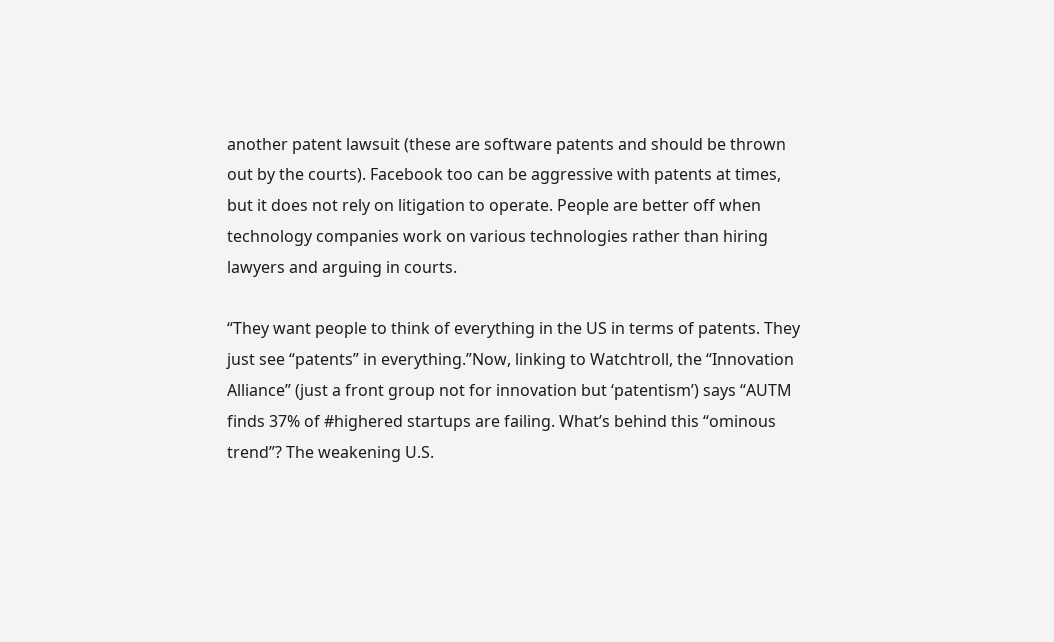another patent lawsuit (these are software patents and should be thrown out by the courts). Facebook too can be aggressive with patents at times, but it does not rely on litigation to operate. People are better off when technology companies work on various technologies rather than hiring lawyers and arguing in courts.

“They want people to think of everything in the US in terms of patents. They just see “patents” in everything.”Now, linking to Watchtroll, the “Innovation Alliance” (just a front group not for innovation but ‘patentism’) says “AUTM finds 37% of #highered startups are failing. What’s behind this “ominous trend”? The weakening U.S.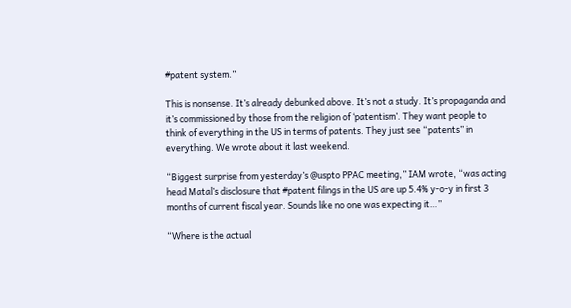#patent system.”

This is nonsense. It’s already debunked above. It’s not a study. It’s propaganda and it’s commissioned by those from the religion of ‘patentism’. They want people to think of everything in the US in terms of patents. They just see “patents” in everything. We wrote about it last weekend.

“Biggest surprise from yesterday’s @uspto PPAC meeting,” IAM wrote, “was acting head Matal’s disclosure that #patent filings in the US are up 5.4% y-o-y in first 3 months of current fiscal year. Sounds like no one was expecting it…”

“Where is the actual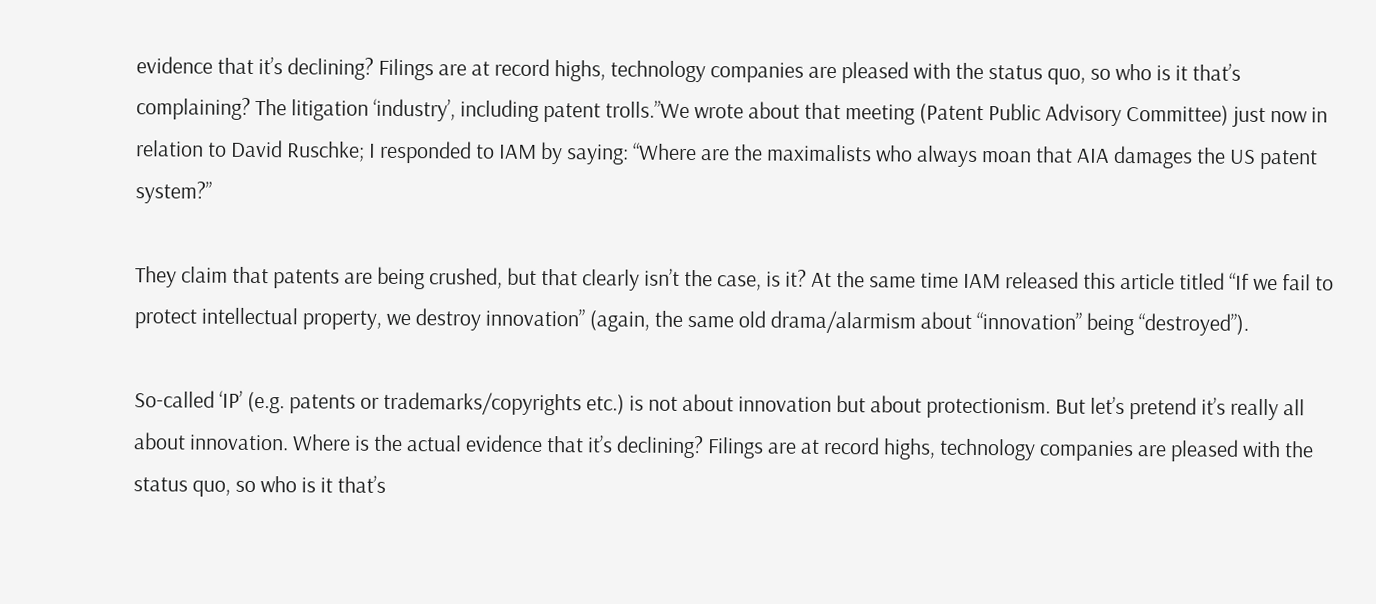evidence that it’s declining? Filings are at record highs, technology companies are pleased with the status quo, so who is it that’s complaining? The litigation ‘industry’, including patent trolls.”We wrote about that meeting (Patent Public Advisory Committee) just now in relation to David Ruschke; I responded to IAM by saying: “Where are the maximalists who always moan that AIA damages the US patent system?”

They claim that patents are being crushed, but that clearly isn’t the case, is it? At the same time IAM released this article titled “If we fail to protect intellectual property, we destroy innovation” (again, the same old drama/alarmism about “innovation” being “destroyed”).

So-called ‘IP’ (e.g. patents or trademarks/copyrights etc.) is not about innovation but about protectionism. But let’s pretend it’s really all about innovation. Where is the actual evidence that it’s declining? Filings are at record highs, technology companies are pleased with the status quo, so who is it that’s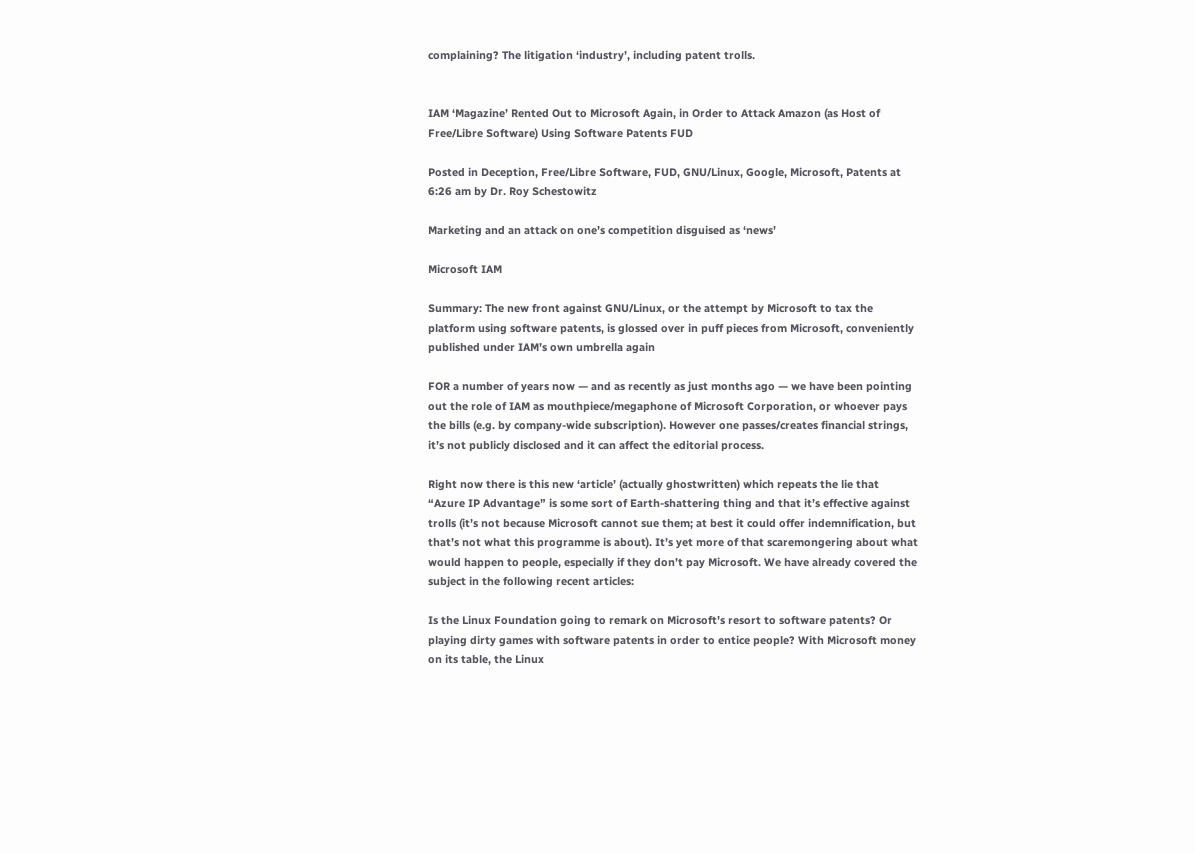complaining? The litigation ‘industry’, including patent trolls.


IAM ‘Magazine’ Rented Out to Microsoft Again, in Order to Attack Amazon (as Host of Free/Libre Software) Using Software Patents FUD

Posted in Deception, Free/Libre Software, FUD, GNU/Linux, Google, Microsoft, Patents at 6:26 am by Dr. Roy Schestowitz

Marketing and an attack on one’s competition disguised as ‘news’

Microsoft IAM

Summary: The new front against GNU/Linux, or the attempt by Microsoft to tax the platform using software patents, is glossed over in puff pieces from Microsoft, conveniently published under IAM’s own umbrella again

FOR a number of years now — and as recently as just months ago — we have been pointing out the role of IAM as mouthpiece/megaphone of Microsoft Corporation, or whoever pays the bills (e.g. by company-wide subscription). However one passes/creates financial strings, it’s not publicly disclosed and it can affect the editorial process.

Right now there is this new ‘article’ (actually ghostwritten) which repeats the lie that “Azure IP Advantage” is some sort of Earth-shattering thing and that it’s effective against trolls (it’s not because Microsoft cannot sue them; at best it could offer indemnification, but that’s not what this programme is about). It’s yet more of that scaremongering about what would happen to people, especially if they don’t pay Microsoft. We have already covered the subject in the following recent articles:

Is the Linux Foundation going to remark on Microsoft’s resort to software patents? Or playing dirty games with software patents in order to entice people? With Microsoft money on its table, the Linux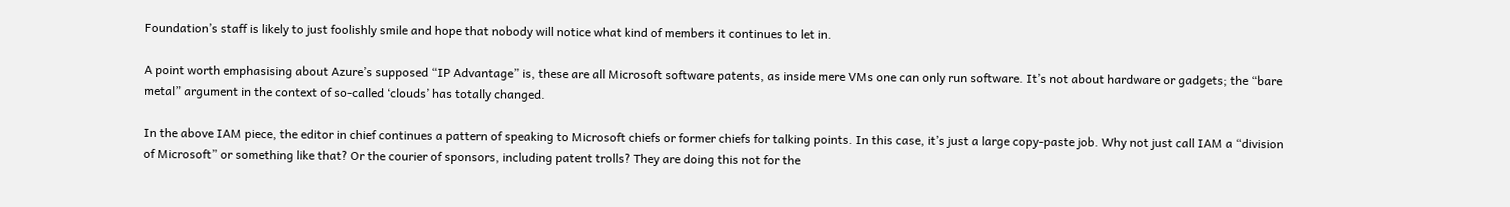Foundation’s staff is likely to just foolishly smile and hope that nobody will notice what kind of members it continues to let in.

A point worth emphasising about Azure’s supposed “IP Advantage” is, these are all Microsoft software patents, as inside mere VMs one can only run software. It’s not about hardware or gadgets; the “bare metal” argument in the context of so-called ‘clouds’ has totally changed.

In the above IAM piece, the editor in chief continues a pattern of speaking to Microsoft chiefs or former chiefs for talking points. In this case, it’s just a large copy-paste job. Why not just call IAM a “division of Microsoft” or something like that? Or the courier of sponsors, including patent trolls? They are doing this not for the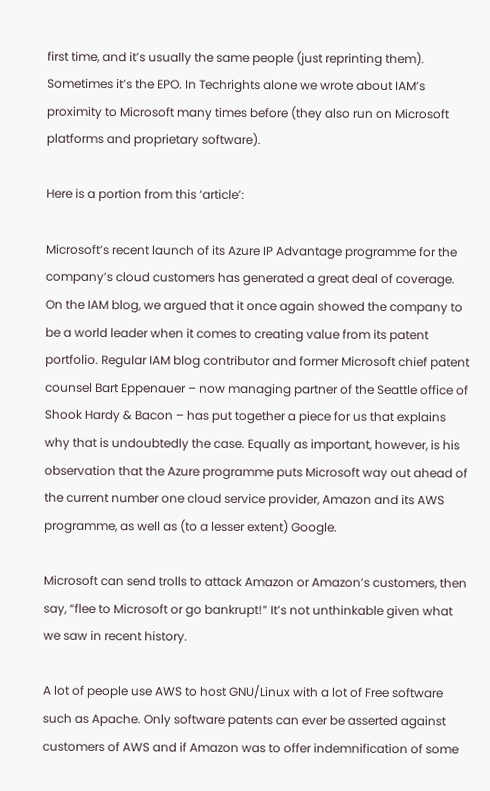first time, and it’s usually the same people (just reprinting them). Sometimes it’s the EPO. In Techrights alone we wrote about IAM’s proximity to Microsoft many times before (they also run on Microsoft platforms and proprietary software).

Here is a portion from this ‘article’:

Microsoft’s recent launch of its Azure IP Advantage programme for the company’s cloud customers has generated a great deal of coverage. On the IAM blog, we argued that it once again showed the company to be a world leader when it comes to creating value from its patent portfolio. Regular IAM blog contributor and former Microsoft chief patent counsel Bart Eppenauer – now managing partner of the Seattle office of Shook Hardy & Bacon – has put together a piece for us that explains why that is undoubtedly the case. Equally as important, however, is his observation that the Azure programme puts Microsoft way out ahead of the current number one cloud service provider, Amazon and its AWS programme, as well as (to a lesser extent) Google.

Microsoft can send trolls to attack Amazon or Amazon’s customers, then say, “flee to Microsoft or go bankrupt!” It’s not unthinkable given what we saw in recent history.

A lot of people use AWS to host GNU/Linux with a lot of Free software such as Apache. Only software patents can ever be asserted against customers of AWS and if Amazon was to offer indemnification of some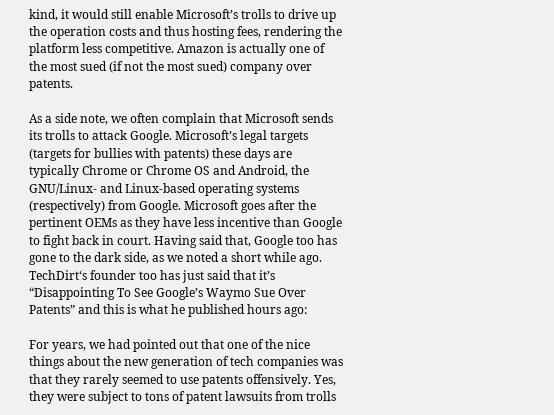kind, it would still enable Microsoft’s trolls to drive up the operation costs and thus hosting fees, rendering the platform less competitive. Amazon is actually one of the most sued (if not the most sued) company over patents.

As a side note, we often complain that Microsoft sends its trolls to attack Google. Microsoft’s legal targets (targets for bullies with patents) these days are typically Chrome or Chrome OS and Android, the GNU/Linux- and Linux-based operating systems (respectively) from Google. Microsoft goes after the pertinent OEMs as they have less incentive than Google to fight back in court. Having said that, Google too has gone to the dark side, as we noted a short while ago. TechDirt‘s founder too has just said that it’s “Disappointing To See Google’s Waymo Sue Over Patents” and this is what he published hours ago:

For years, we had pointed out that one of the nice things about the new generation of tech companies was that they rarely seemed to use patents offensively. Yes, they were subject to tons of patent lawsuits from trolls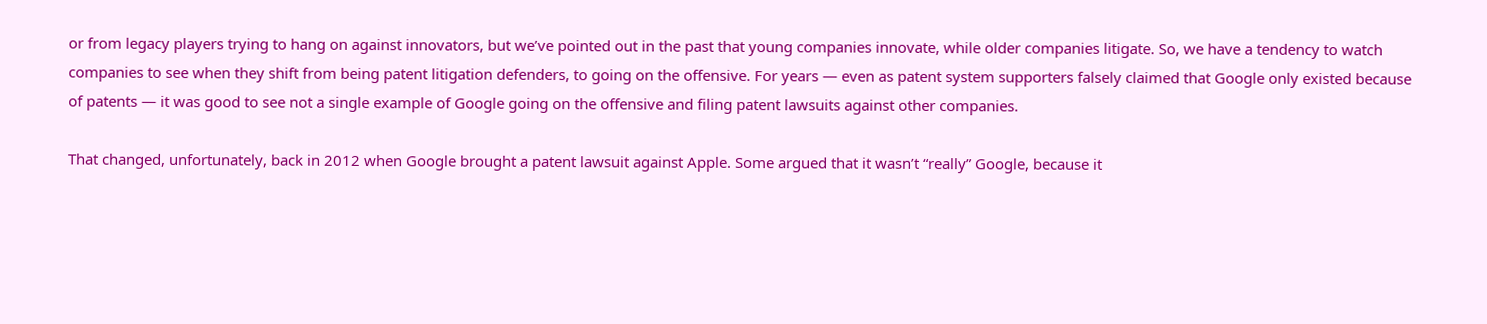or from legacy players trying to hang on against innovators, but we’ve pointed out in the past that young companies innovate, while older companies litigate. So, we have a tendency to watch companies to see when they shift from being patent litigation defenders, to going on the offensive. For years — even as patent system supporters falsely claimed that Google only existed because of patents — it was good to see not a single example of Google going on the offensive and filing patent lawsuits against other companies.

That changed, unfortunately, back in 2012 when Google brought a patent lawsuit against Apple. Some argued that it wasn’t “really” Google, because it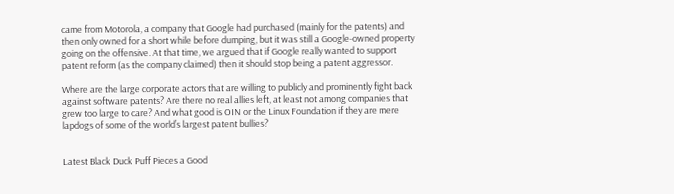came from Motorola, a company that Google had purchased (mainly for the patents) and then only owned for a short while before dumping, but it was still a Google-owned property going on the offensive. At that time, we argued that if Google really wanted to support patent reform (as the company claimed) then it should stop being a patent aggressor.

Where are the large corporate actors that are willing to publicly and prominently fight back against software patents? Are there no real allies left, at least not among companies that grew too large to care? And what good is OIN or the Linux Foundation if they are mere lapdogs of some of the world’s largest patent bullies?


Latest Black Duck Puff Pieces a Good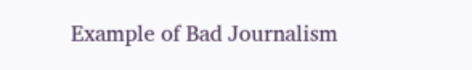Example of Bad Journalism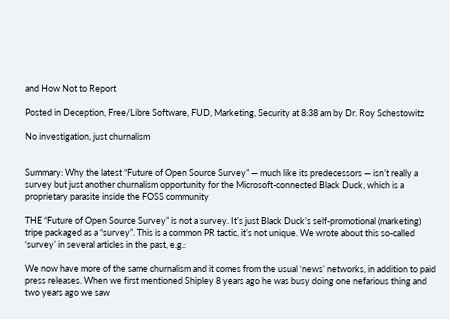and How Not to Report

Posted in Deception, Free/Libre Software, FUD, Marketing, Security at 8:38 am by Dr. Roy Schestowitz

No investigation, just churnalism


Summary: Why the latest “Future of Open Source Survey” — much like its predecessors — isn’t really a survey but just another churnalism opportunity for the Microsoft-connected Black Duck, which is a proprietary parasite inside the FOSS community

THE “Future of Open Source Survey” is not a survey. It’s just Black Duck’s self-promotional (marketing) tripe packaged as a “survey”. This is a common PR tactic, it’s not unique. We wrote about this so-called ‘survey’ in several articles in the past, e.g.:

We now have more of the same churnalism and it comes from the usual ‘news’ networks, in addition to paid press releases. When we first mentioned Shipley 8 years ago he was busy doing one nefarious thing and two years ago we saw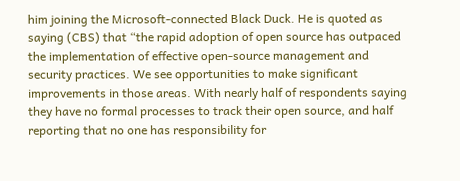him joining the Microsoft-connected Black Duck. He is quoted as saying (CBS) that “the rapid adoption of open source has outpaced the implementation of effective open-source management and security practices. We see opportunities to make significant improvements in those areas. With nearly half of respondents saying they have no formal processes to track their open source, and half reporting that no one has responsibility for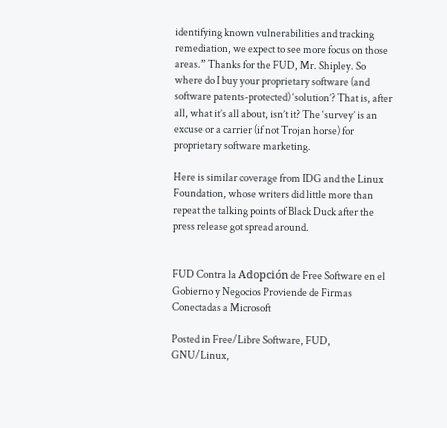identifying known vulnerabilities and tracking remediation, we expect to see more focus on those areas.” Thanks for the FUD, Mr. Shipley. So where do I buy your proprietary software (and software patents-protected) ‘solution’? That is, after all, what it’s all about, isn’t it? The ‘survey’ is an excuse or a carrier (if not Trojan horse) for proprietary software marketing.

Here is similar coverage from IDG and the Linux Foundation, whose writers did little more than repeat the talking points of Black Duck after the press release got spread around.


FUD Contra la Adopción de Free Software en el Gobierno y Negocios Proviende de Firmas Conectadas a Microsoft

Posted in Free/Libre Software, FUD, GNU/Linux,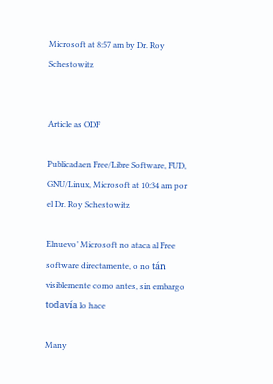Microsoft at 8:57 am by Dr. Roy Schestowitz


Article as ODF

Publicadaen Free/Libre Software, FUD, GNU/Linux, Microsoft at 10:34 am por el Dr. Roy Schestowitz

Elnuevo’ Microsoft no ataca al Free software directamente, o no tán visiblemente como antes, sin embargo todavía lo hace

Many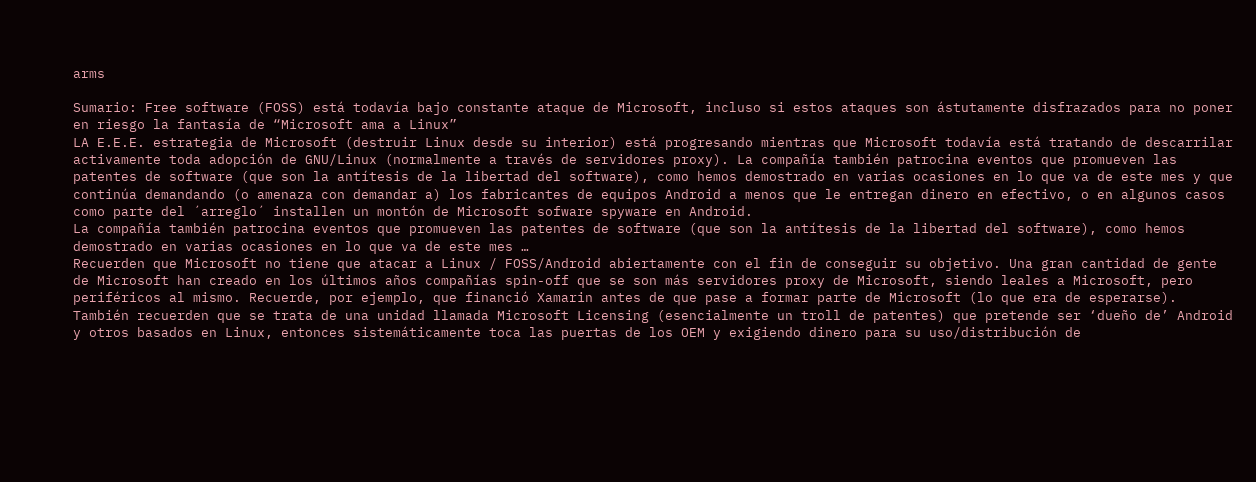arms

Sumario: Free software (FOSS) está todavía bajo constante ataque de Microsoft, incluso si estos ataques son ástutamente disfrazados para no poner en riesgo la fantasía de “Microsoft ama a Linux”
LA E.E.E. estrategia de Microsoft (destruir Linux desde su interior) está progresando mientras que Microsoft todavía está tratando de descarrilar activamente toda adopción de GNU/Linux (normalmente a través de servidores proxy). La compañía también patrocina eventos que promueven las patentes de software (que son la antítesis de la libertad del software), como hemos demostrado en varias ocasiones en lo que va de este mes y que continúa demandando (o amenaza con demandar a) los fabricantes de equipos Android a menos que le entregan dinero en efectivo, o en algunos casos como parte del ´arreglo´ installen un montón de Microsoft sofware spyware en Android.
La compañía también patrocina eventos que promueven las patentes de software (que son la antítesis de la libertad del software), como hemos demostrado en varias ocasiones en lo que va de este mes …
Recuerden que Microsoft no tiene que atacar a Linux / FOSS/Android abiertamente con el fin de conseguir su objetivo. Una gran cantidad de gente de Microsoft han creado en los últimos años compañías spin-off que se son más servidores proxy de Microsoft, siendo leales a Microsoft, pero periféricos al mismo. Recuerde, por ejemplo, que financió Xamarin antes de que pase a formar parte de Microsoft (lo que era de esperarse). También recuerden que se trata de una unidad llamada Microsoft Licensing (esencialmente un troll de patentes) que pretende ser ‘dueño de’ Android y otros basados en Linux, entonces sistemáticamente toca las puertas de los OEM y exigiendo dinero para su uso/distribución de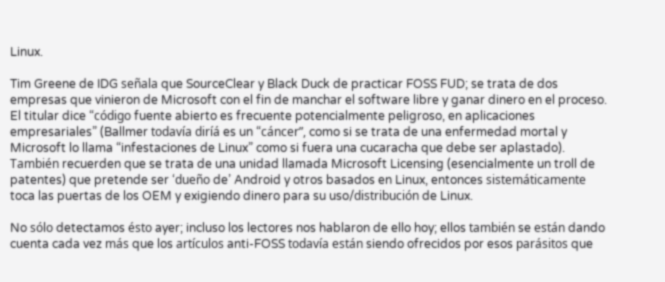Linux.

Tim Greene de IDG señala que SourceClear y Black Duck de practicar FOSS FUD; se trata de dos empresas que vinieron de Microsoft con el fin de manchar el software libre y ganar dinero en el proceso. El titular dice “código fuente abierto es frecuente potencialmente peligroso, en aplicaciones empresariales” (Ballmer todavía diríá es un “cáncer”, como si se trata de una enfermedad mortal y Microsoft lo llama “infestaciones de Linux” como si fuera una cucaracha que debe ser aplastado).
También recuerden que se trata de una unidad llamada Microsoft Licensing (esencialmente un troll de patentes) que pretende ser ‘dueño de’ Android y otros basados en Linux, entonces sistemáticamente toca las puertas de los OEM y exigiendo dinero para su uso/distribución de Linux.

No sólo detectamos ésto ayer; incluso los lectores nos hablaron de ello hoy; ellos también se están dando cuenta cada vez más que los artículos anti-FOSS todavía están siendo ofrecidos por esos parásitos que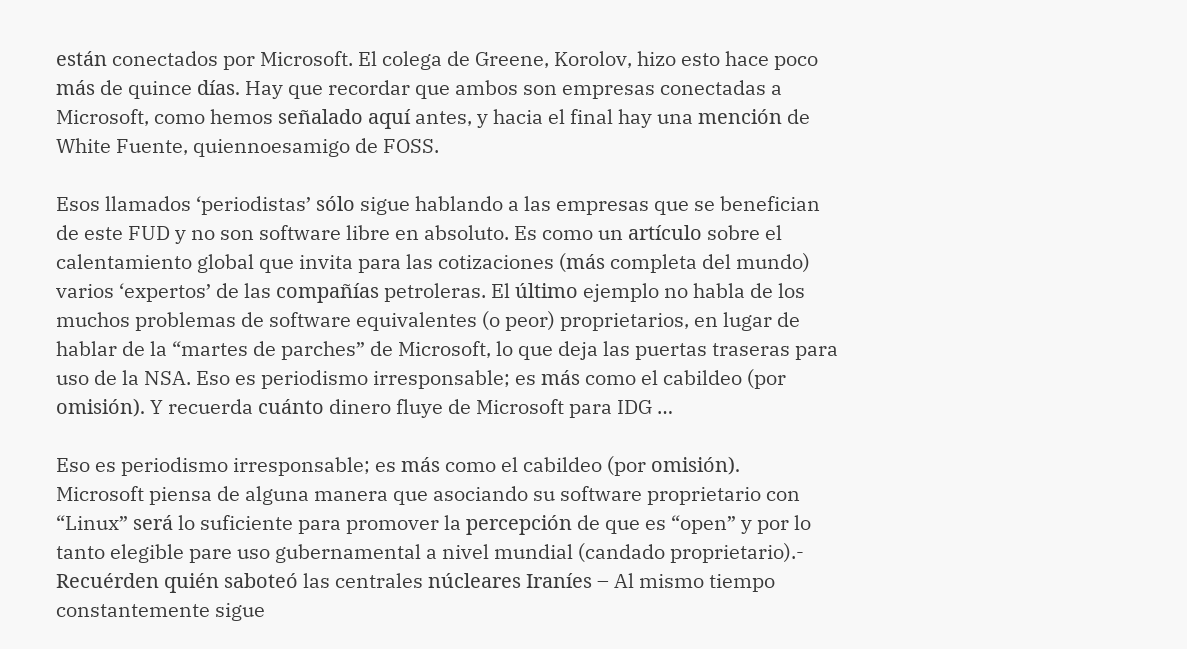están conectados por Microsoft. El colega de Greene, Korolov, hizo esto hace poco más de quince días. Hay que recordar que ambos son empresas conectadas a Microsoft, como hemos señalado aquí antes, y hacia el final hay una mención de White Fuente, quiennoesamigo de FOSS.

Esos llamados ‘periodistas’ sólo sigue hablando a las empresas que se benefician de este FUD y no son software libre en absoluto. Es como un artículo sobre el calentamiento global que invita para las cotizaciones (más completa del mundo) varios ‘expertos’ de las compañías petroleras. El último ejemplo no habla de los muchos problemas de software equivalentes (o peor) proprietarios, en lugar de hablar de la “martes de parches” de Microsoft, lo que deja las puertas traseras para uso de la NSA. Eso es periodismo irresponsable; es más como el cabildeo (por omisión). Y recuerda cuánto dinero fluye de Microsoft para IDG …

Eso es periodismo irresponsable; es más como el cabildeo (por omisión).
Microsoft piensa de alguna manera que asociando su software proprietario con “Linux” será lo suficiente para promover la percepción de que es “open” y por lo tanto elegible pare uso gubernamental a nivel mundial (candado proprietario).- Recuérden quién saboteó las centrales núcleares Iraníes – Al mismo tiempo constantemente sigue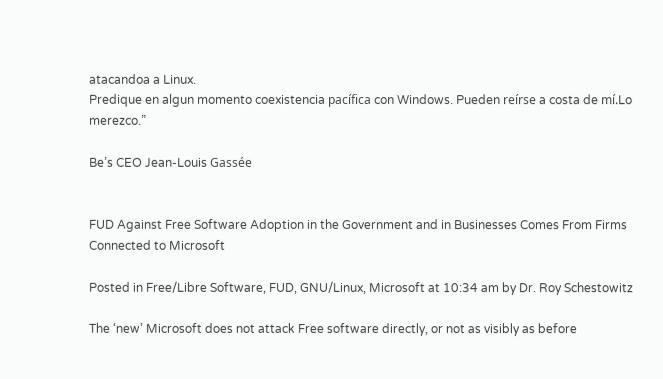atacandoa a Linux.
Predique en algun momento coexistencia pacífica con Windows. Pueden reírse a costa de mí.Lo merezco.”

Be’s CEO Jean-Louis Gassée


FUD Against Free Software Adoption in the Government and in Businesses Comes From Firms Connected to Microsoft

Posted in Free/Libre Software, FUD, GNU/Linux, Microsoft at 10:34 am by Dr. Roy Schestowitz

The ‘new’ Microsoft does not attack Free software directly, or not as visibly as before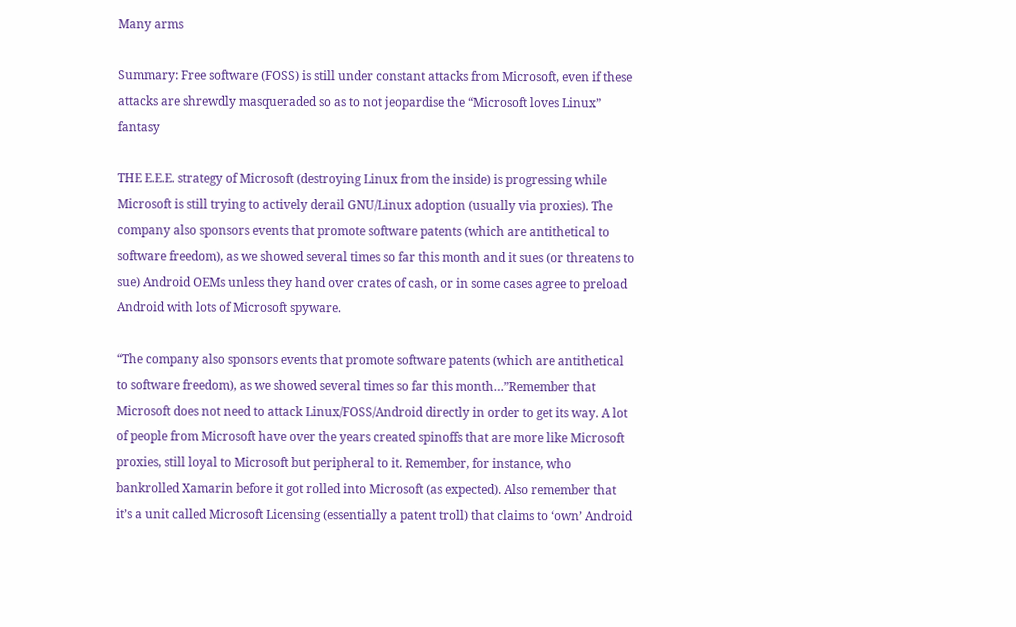Many arms

Summary: Free software (FOSS) is still under constant attacks from Microsoft, even if these attacks are shrewdly masqueraded so as to not jeopardise the “Microsoft loves Linux” fantasy

THE E.E.E. strategy of Microsoft (destroying Linux from the inside) is progressing while Microsoft is still trying to actively derail GNU/Linux adoption (usually via proxies). The company also sponsors events that promote software patents (which are antithetical to software freedom), as we showed several times so far this month and it sues (or threatens to sue) Android OEMs unless they hand over crates of cash, or in some cases agree to preload Android with lots of Microsoft spyware.

“The company also sponsors events that promote software patents (which are antithetical to software freedom), as we showed several times so far this month…”Remember that Microsoft does not need to attack Linux/FOSS/Android directly in order to get its way. A lot of people from Microsoft have over the years created spinoffs that are more like Microsoft proxies, still loyal to Microsoft but peripheral to it. Remember, for instance, who bankrolled Xamarin before it got rolled into Microsoft (as expected). Also remember that it’s a unit called Microsoft Licensing (essentially a patent troll) that claims to ‘own’ Android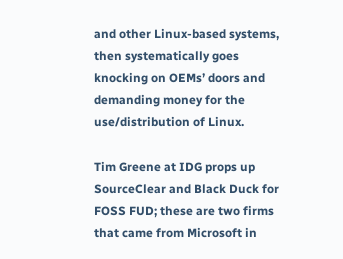and other Linux-based systems, then systematically goes knocking on OEMs’ doors and demanding money for the use/distribution of Linux.

Tim Greene at IDG props up SourceClear and Black Duck for FOSS FUD; these are two firms that came from Microsoft in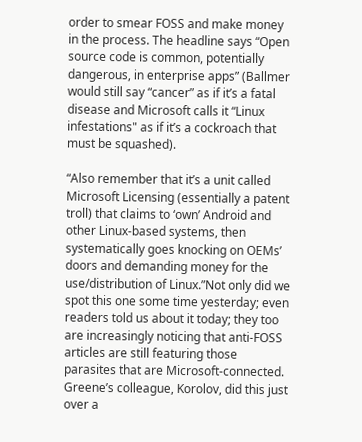order to smear FOSS and make money in the process. The headline says “Open source code is common, potentially dangerous, in enterprise apps” (Ballmer would still say “cancer” as if it’s a fatal disease and Microsoft calls it “Linux infestations" as if it’s a cockroach that must be squashed).

“Also remember that it’s a unit called Microsoft Licensing (essentially a patent troll) that claims to ‘own’ Android and other Linux-based systems, then systematically goes knocking on OEMs’ doors and demanding money for the use/distribution of Linux.”Not only did we spot this one some time yesterday; even readers told us about it today; they too are increasingly noticing that anti-FOSS articles are still featuring those parasites that are Microsoft-connected. Greene’s colleague, Korolov, did this just over a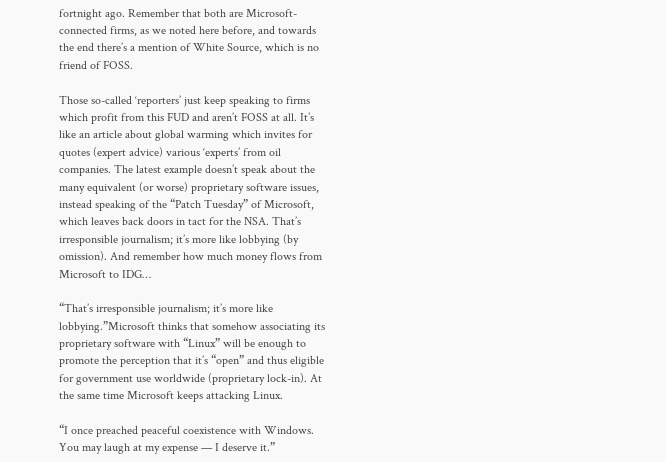fortnight ago. Remember that both are Microsoft-connected firms, as we noted here before, and towards the end there’s a mention of White Source, which is no friend of FOSS.

Those so-called ‘reporters’ just keep speaking to firms which profit from this FUD and aren’t FOSS at all. It’s like an article about global warming which invites for quotes (expert advice) various ‘experts’ from oil companies. The latest example doesn’t speak about the many equivalent (or worse) proprietary software issues, instead speaking of the “Patch Tuesday” of Microsoft, which leaves back doors in tact for the NSA. That’s irresponsible journalism; it’s more like lobbying (by omission). And remember how much money flows from Microsoft to IDG…

“That’s irresponsible journalism; it’s more like lobbying.”Microsoft thinks that somehow associating its proprietary software with “Linux” will be enough to promote the perception that it’s “open” and thus eligible for government use worldwide (proprietary lock-in). At the same time Microsoft keeps attacking Linux.

“I once preached peaceful coexistence with Windows. You may laugh at my expense — I deserve it.”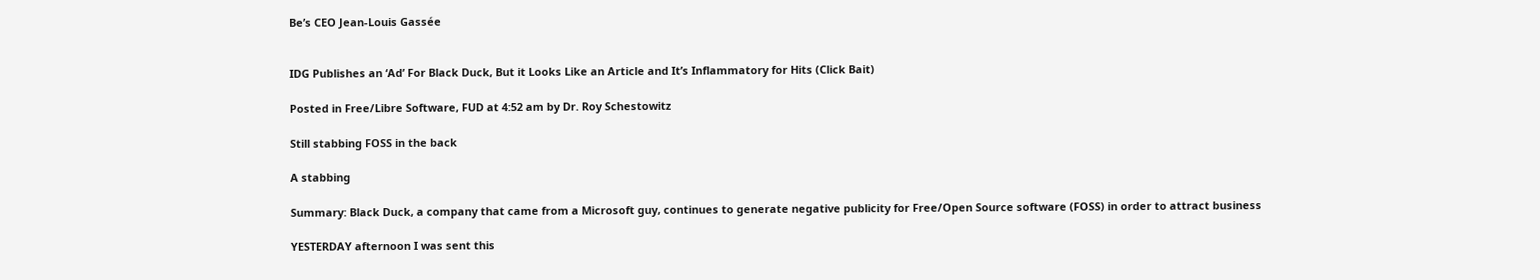Be’s CEO Jean-Louis Gassée


IDG Publishes an ‘Ad’ For Black Duck, But it Looks Like an Article and It’s Inflammatory for Hits (Click Bait)

Posted in Free/Libre Software, FUD at 4:52 am by Dr. Roy Schestowitz

Still stabbing FOSS in the back

A stabbing

Summary: Black Duck, a company that came from a Microsoft guy, continues to generate negative publicity for Free/Open Source software (FOSS) in order to attract business

YESTERDAY afternoon I was sent this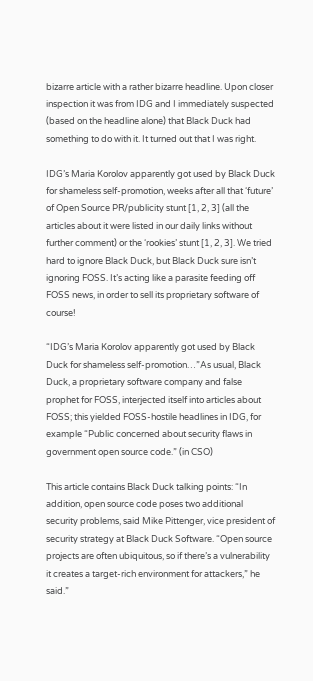bizarre article with a rather bizarre headline. Upon closer inspection it was from IDG and I immediately suspected (based on the headline alone) that Black Duck had something to do with it. It turned out that I was right.

IDG’s Maria Korolov apparently got used by Black Duck for shameless self-promotion, weeks after all that ‘future’ of Open Source PR/publicity stunt [1, 2, 3] (all the articles about it were listed in our daily links without further comment) or the ‘rookies’ stunt [1, 2, 3]. We tried hard to ignore Black Duck, but Black Duck sure isn’t ignoring FOSS. It’s acting like a parasite feeding off FOSS news, in order to sell its proprietary software of course!

“IDG’s Maria Korolov apparently got used by Black Duck for shameless self-promotion…”As usual, Black Duck, a proprietary software company and false prophet for FOSS, interjected itself into articles about FOSS; this yielded FOSS-hostile headlines in IDG, for example “Public concerned about security flaws in government open source code.” (in CSO)

This article contains Black Duck talking points: “In addition, open source code poses two additional security problems, said Mike Pittenger, vice president of security strategy at Black Duck Software. “Open source projects are often ubiquitous, so if there’s a vulnerability it creates a target-rich environment for attackers,” he said.”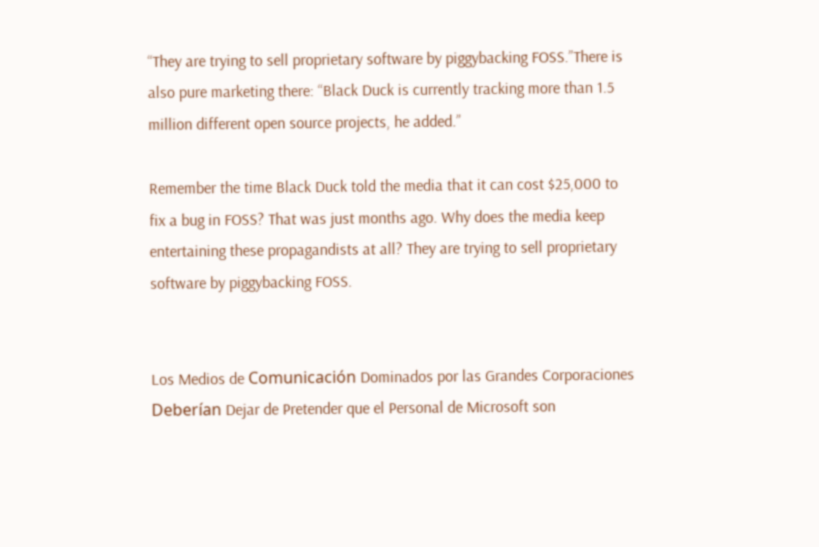“They are trying to sell proprietary software by piggybacking FOSS.”There is also pure marketing there: “Black Duck is currently tracking more than 1.5 million different open source projects, he added.”

Remember the time Black Duck told the media that it can cost $25,000 to fix a bug in FOSS? That was just months ago. Why does the media keep entertaining these propagandists at all? They are trying to sell proprietary software by piggybacking FOSS.


Los Medios de Comunicación Dominados por las Grandes Corporaciones Deberían Dejar de Pretender que el Personal de Microsoft son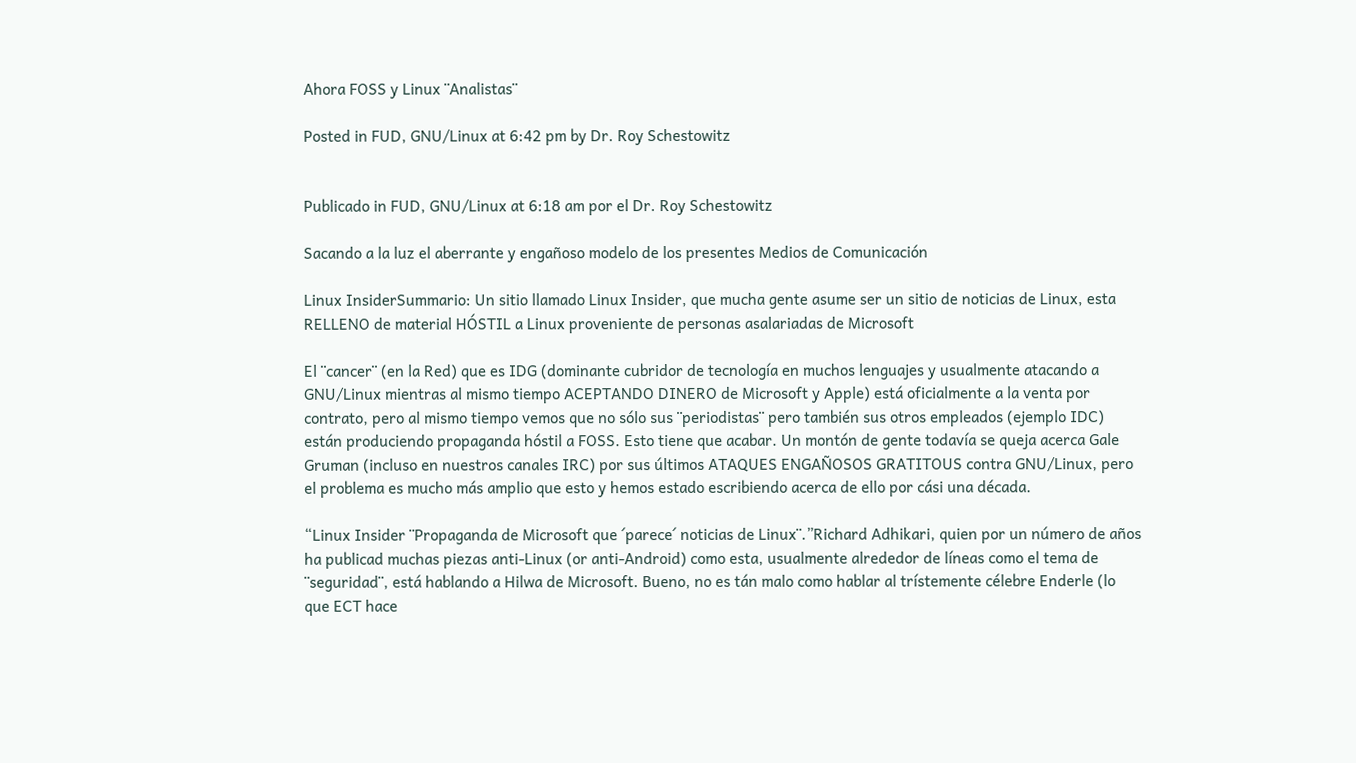Ahora FOSS y Linux ¨Analistas¨

Posted in FUD, GNU/Linux at 6:42 pm by Dr. Roy Schestowitz


Publicado in FUD, GNU/Linux at 6:18 am por el Dr. Roy Schestowitz

Sacando a la luz el aberrante y engañoso modelo de los presentes Medios de Comunicación

Linux InsiderSummario: Un sitio llamado Linux Insider, que mucha gente asume ser un sitio de noticias de Linux, esta RELLENO de material HÓSTIL a Linux proveniente de personas asalariadas de Microsoft

El ¨cancer¨ (en la Red) que es IDG (dominante cubridor de tecnología en muchos lenguajes y usualmente atacando a GNU/Linux mientras al mismo tiempo ACEPTANDO DINERO de Microsoft y Apple) está oficialmente a la venta por contrato, pero al mismo tiempo vemos que no sólo sus ¨periodistas¨ pero también sus otros empleados (ejemplo IDC) están produciendo propaganda hóstil a FOSS. Esto tiene que acabar. Un montón de gente todavía se queja acerca Gale Gruman (incluso en nuestros canales IRC) por sus últimos ATAQUES ENGAÑOSOS GRATITOUS contra GNU/Linux, pero el problema es mucho más amplio que esto y hemos estado escribiendo acerca de ello por cási una década.

“Linux Insider ¨Propaganda de Microsoft que ´parece´ noticias de Linux¨.”Richard Adhikari, quien por un número de años ha publicad muchas piezas anti-Linux (or anti-Android) como esta, usualmente alrededor de líneas como el tema de ¨seguridad¨, está hablando a Hilwa de Microsoft. Bueno, no es tán malo como hablar al trístemente célebre Enderle (lo que ECT hace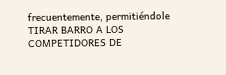frecuentemente, permitiéndole TIRAR BARRO A LOS COMPETIDORES DE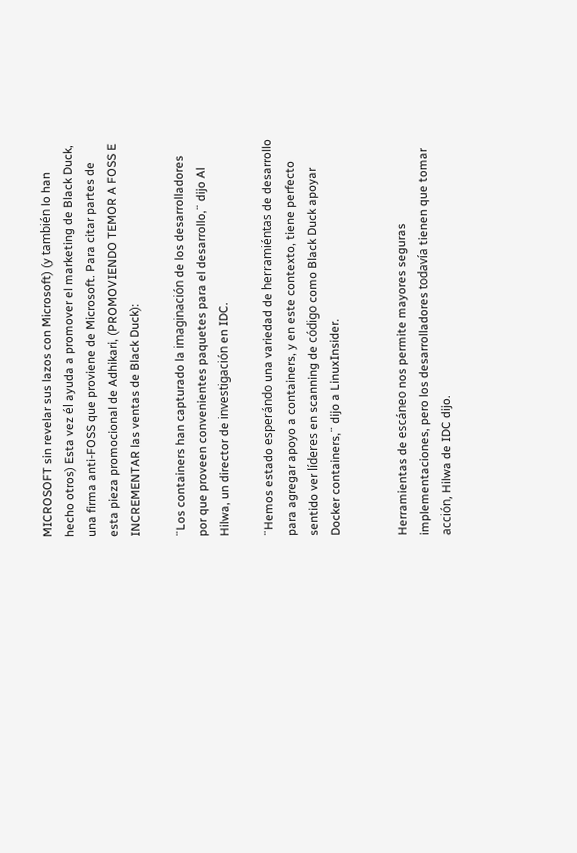MICROSOFT sin revelar sus lazos con Microsoft) (y también lo han hecho otros) Esta vez él ayuda a promover el marketing de Black Duck, una firma anti-FOSS que proviene de Microsoft. Para citar partes de esta pieza promocional de Adhikari, (PROMOVIENDO TEMOR A FOSS E INCREMENTAR las ventas de Black Duck):

¨Los containers han capturado la imaginación de los desarrolladores por que proveen convenientes paquetes para el desarrollo,¨ dijo Al Hilwa, un director de investigación en IDC.

¨Hemos estado esperándo una variedad de herramiéntas de desarrollo para agregar apoyo a containers, y en este contexto, tiene perfecto sentido ver líderes en scanning de código como Black Duck apoyar Docker containers,¨ dijo a LinuxInsider.


Herramientas de escáneo nos permite mayores seguras implementaciones, pero los desarrolladores todavía tienen que tomar acción, Hilwa de IDC dijo.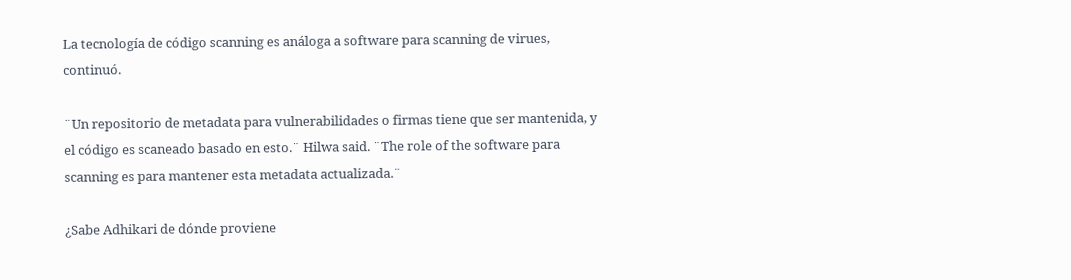La tecnología de código scanning es análoga a software para scanning de virues, continuó.

¨Un repositorio de metadata para vulnerabilidades o firmas tiene que ser mantenida, y el código es scaneado basado en esto.¨ Hilwa said. ¨The role of the software para scanning es para mantener esta metadata actualizada.¨

¿Sabe Adhikari de dónde proviene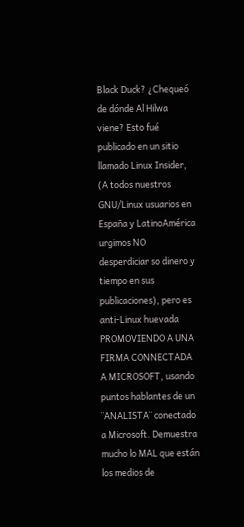Black Duck? ¿Chequeó de dónde Al Hilwa viene? Esto fué publicado en un sitio llamado Linux Insider, (A todos nuestros GNU/Linux usuarios en España y LatinoAmérica urgimos NO desperdiciar so dinero y tiempo en sus publicaciones), pero es anti-Linux huevada PROMOVIENDO A UNA FIRMA CONNECTADA A MICROSOFT, usando puntos hablantes de un ¨ANALISTA¨ conectado a Microsoft. Demuestra mucho lo MAL que están los medios de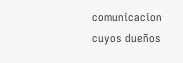comunicacion cuyos dueños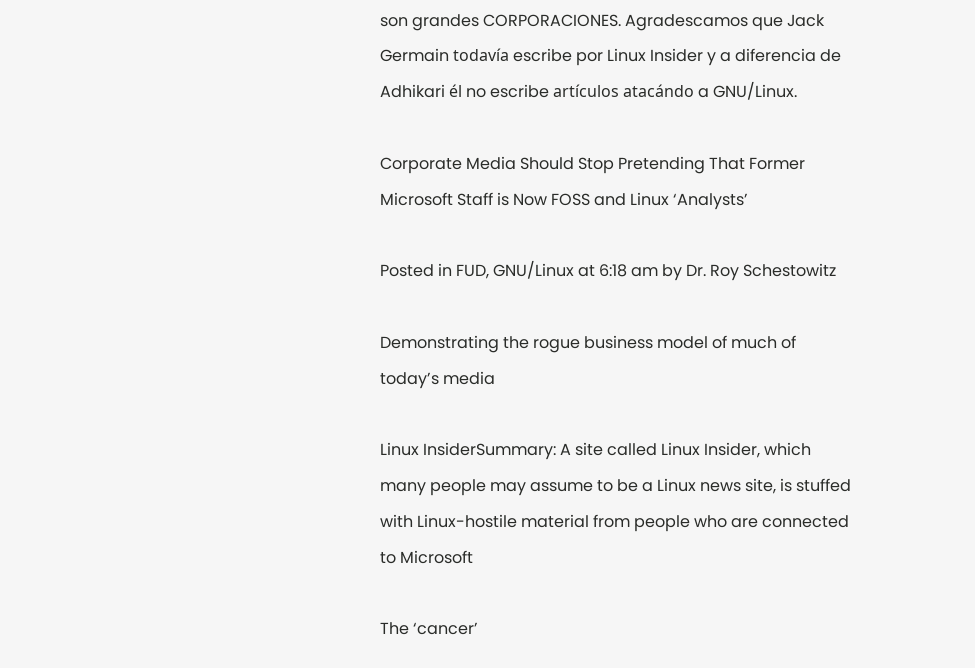son grandes CORPORACIONES. Agradescamos que Jack Germain todavía escribe por Linux Insider y a diferencia de Adhikari él no escribe artículos atacándo a GNU/Linux.

Corporate Media Should Stop Pretending That Former Microsoft Staff is Now FOSS and Linux ‘Analysts’

Posted in FUD, GNU/Linux at 6:18 am by Dr. Roy Schestowitz

Demonstrating the rogue business model of much of today’s media

Linux InsiderSummary: A site called Linux Insider, which many people may assume to be a Linux news site, is stuffed with Linux-hostile material from people who are connected to Microsoft

The ‘cancer’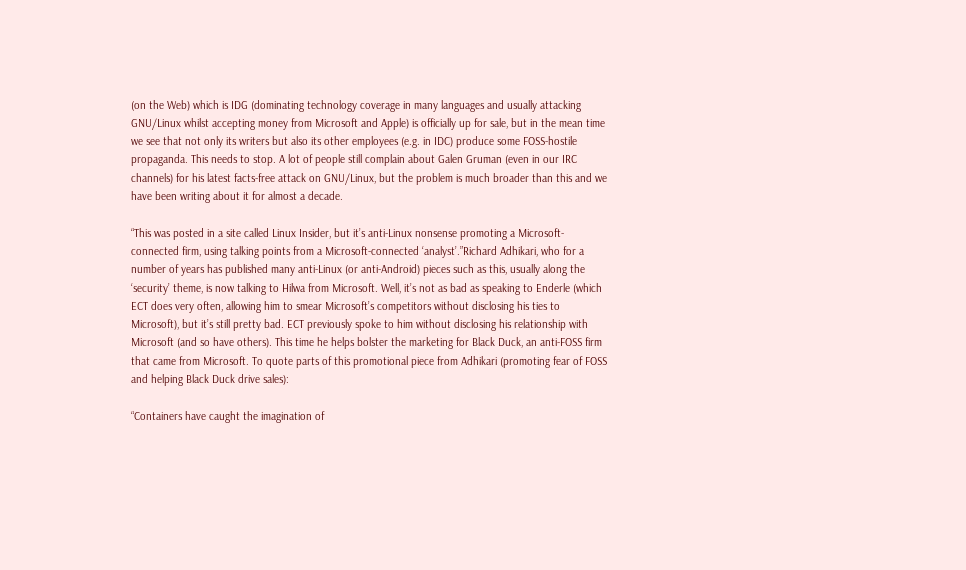(on the Web) which is IDG (dominating technology coverage in many languages and usually attacking GNU/Linux whilst accepting money from Microsoft and Apple) is officially up for sale, but in the mean time we see that not only its writers but also its other employees (e.g. in IDC) produce some FOSS-hostile propaganda. This needs to stop. A lot of people still complain about Galen Gruman (even in our IRC channels) for his latest facts-free attack on GNU/Linux, but the problem is much broader than this and we have been writing about it for almost a decade.

“This was posted in a site called Linux Insider, but it’s anti-Linux nonsense promoting a Microsoft-connected firm, using talking points from a Microsoft-connected ‘analyst’.”Richard Adhikari, who for a number of years has published many anti-Linux (or anti-Android) pieces such as this, usually along the ‘security’ theme, is now talking to Hilwa from Microsoft. Well, it’s not as bad as speaking to Enderle (which ECT does very often, allowing him to smear Microsoft’s competitors without disclosing his ties to Microsoft), but it’s still pretty bad. ECT previously spoke to him without disclosing his relationship with Microsoft (and so have others). This time he helps bolster the marketing for Black Duck, an anti-FOSS firm that came from Microsoft. To quote parts of this promotional piece from Adhikari (promoting fear of FOSS and helping Black Duck drive sales):

“Containers have caught the imagination of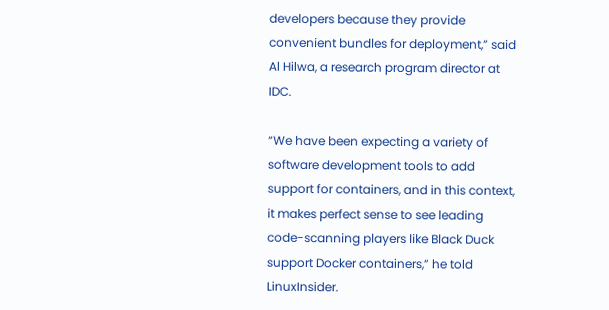developers because they provide convenient bundles for deployment,” said Al Hilwa, a research program director at IDC.

“We have been expecting a variety of software development tools to add support for containers, and in this context, it makes perfect sense to see leading code-scanning players like Black Duck support Docker containers,” he told LinuxInsider.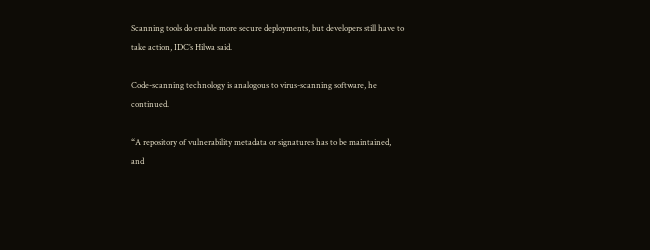Scanning tools do enable more secure deployments, but developers still have to take action, IDC’s Hilwa said.

Code-scanning technology is analogous to virus-scanning software, he continued.

“A repository of vulnerability metadata or signatures has to be maintained, and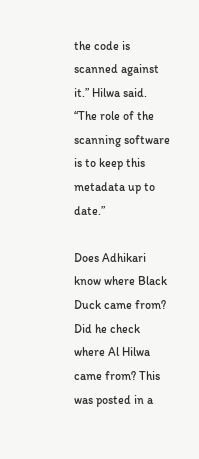the code is scanned against it.” Hilwa said. “The role of the scanning software is to keep this metadata up to date.”

Does Adhikari know where Black Duck came from? Did he check where Al Hilwa came from? This was posted in a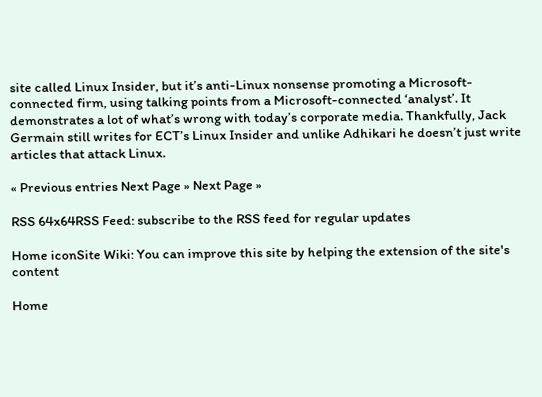site called Linux Insider, but it’s anti-Linux nonsense promoting a Microsoft-connected firm, using talking points from a Microsoft-connected ‘analyst’. It demonstrates a lot of what’s wrong with today’s corporate media. Thankfully, Jack Germain still writes for ECT’s Linux Insider and unlike Adhikari he doesn’t just write articles that attack Linux.

« Previous entries Next Page » Next Page »

RSS 64x64RSS Feed: subscribe to the RSS feed for regular updates

Home iconSite Wiki: You can improve this site by helping the extension of the site's content

Home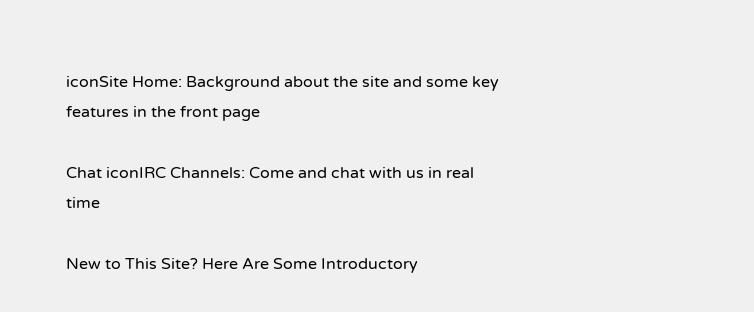iconSite Home: Background about the site and some key features in the front page

Chat iconIRC Channels: Come and chat with us in real time

New to This Site? Here Are Some Introductory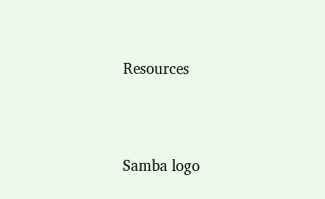Resources




Samba logo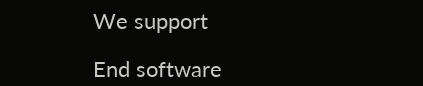We support

End software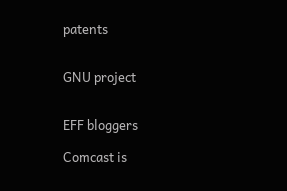patents


GNU project


EFF bloggers

Comcast is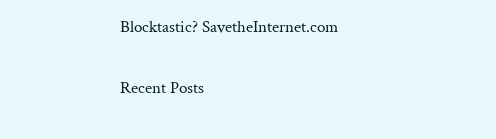Blocktastic? SavetheInternet.com

Recent Posts